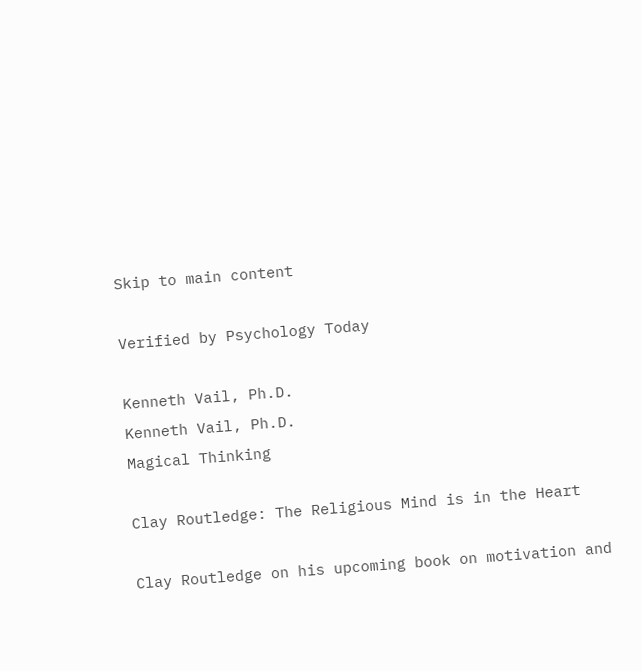Skip to main content

Verified by Psychology Today

Kenneth Vail, Ph.D.
Kenneth Vail, Ph.D.
Magical Thinking

Clay Routledge: The Religious Mind is in the Heart

Clay Routledge on his upcoming book on motivation and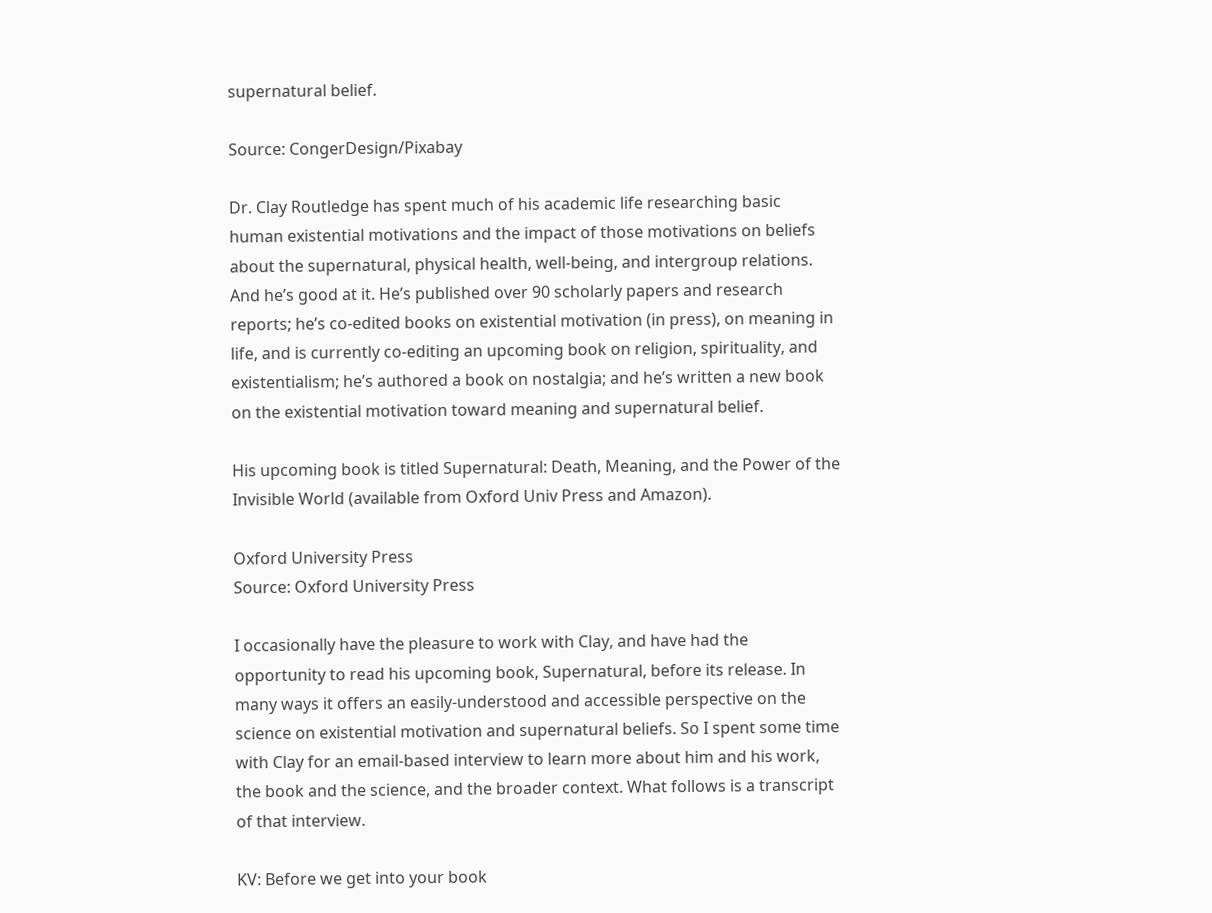supernatural belief.

Source: CongerDesign/Pixabay

Dr. Clay Routledge has spent much of his academic life researching basic human existential motivations and the impact of those motivations on beliefs about the supernatural, physical health, well-being, and intergroup relations. And he’s good at it. He’s published over 90 scholarly papers and research reports; he’s co-edited books on existential motivation (in press), on meaning in life, and is currently co-editing an upcoming book on religion, spirituality, and existentialism; he’s authored a book on nostalgia; and he’s written a new book on the existential motivation toward meaning and supernatural belief.

His upcoming book is titled Supernatural: Death, Meaning, and the Power of the Invisible World (available from Oxford Univ Press and Amazon).

Oxford University Press
Source: Oxford University Press

I occasionally have the pleasure to work with Clay, and have had the opportunity to read his upcoming book, Supernatural, before its release. In many ways it offers an easily-understood and accessible perspective on the science on existential motivation and supernatural beliefs. So I spent some time with Clay for an email-based interview to learn more about him and his work, the book and the science, and the broader context. What follows is a transcript of that interview.

KV: Before we get into your book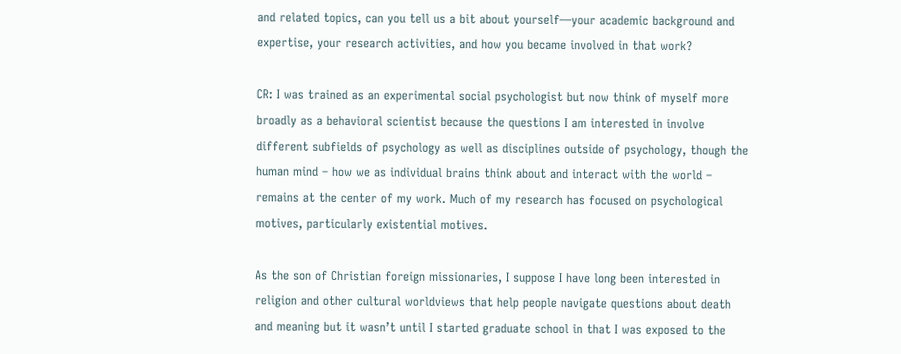and related topics, can you tell us a bit about yourself—your academic background and expertise, your research activities, and how you became involved in that work?

CR: I was trained as an experimental social psychologist but now think of myself more broadly as a behavioral scientist because the questions I am interested in involve different subfields of psychology as well as disciplines outside of psychology, though the human mind – how we as individual brains think about and interact with the world – remains at the center of my work. Much of my research has focused on psychological motives, particularly existential motives.

As the son of Christian foreign missionaries, I suppose I have long been interested in religion and other cultural worldviews that help people navigate questions about death and meaning but it wasn’t until I started graduate school in that I was exposed to the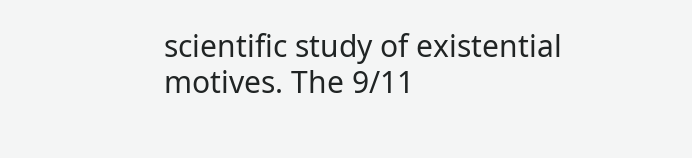scientific study of existential motives. The 9/11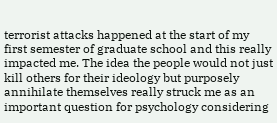terrorist attacks happened at the start of my first semester of graduate school and this really impacted me. The idea the people would not just kill others for their ideology but purposely annihilate themselves really struck me as an important question for psychology considering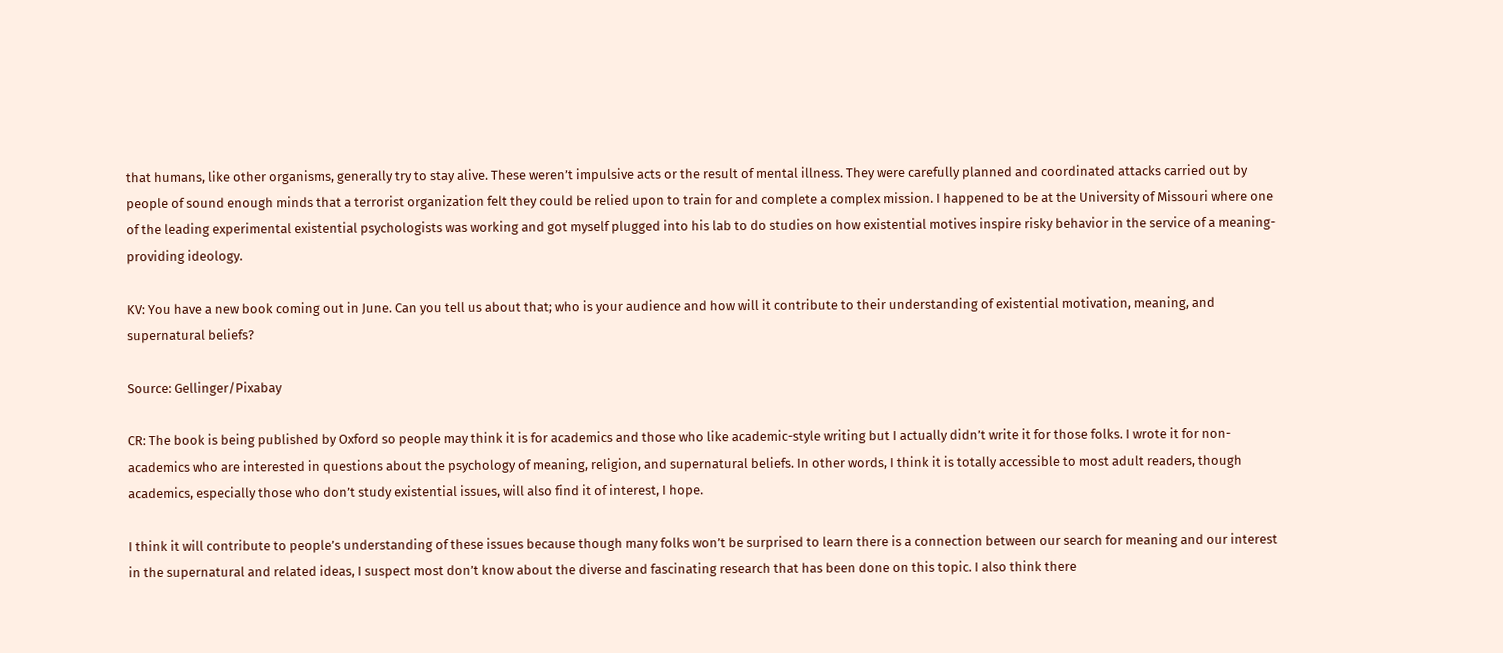that humans, like other organisms, generally try to stay alive. These weren’t impulsive acts or the result of mental illness. They were carefully planned and coordinated attacks carried out by people of sound enough minds that a terrorist organization felt they could be relied upon to train for and complete a complex mission. I happened to be at the University of Missouri where one of the leading experimental existential psychologists was working and got myself plugged into his lab to do studies on how existential motives inspire risky behavior in the service of a meaning-providing ideology.

KV: You have a new book coming out in June. Can you tell us about that; who is your audience and how will it contribute to their understanding of existential motivation, meaning, and supernatural beliefs?

Source: Gellinger/Pixabay

CR: The book is being published by Oxford so people may think it is for academics and those who like academic-style writing but I actually didn’t write it for those folks. I wrote it for non-academics who are interested in questions about the psychology of meaning, religion, and supernatural beliefs. In other words, I think it is totally accessible to most adult readers, though academics, especially those who don’t study existential issues, will also find it of interest, I hope.

I think it will contribute to people’s understanding of these issues because though many folks won’t be surprised to learn there is a connection between our search for meaning and our interest in the supernatural and related ideas, I suspect most don’t know about the diverse and fascinating research that has been done on this topic. I also think there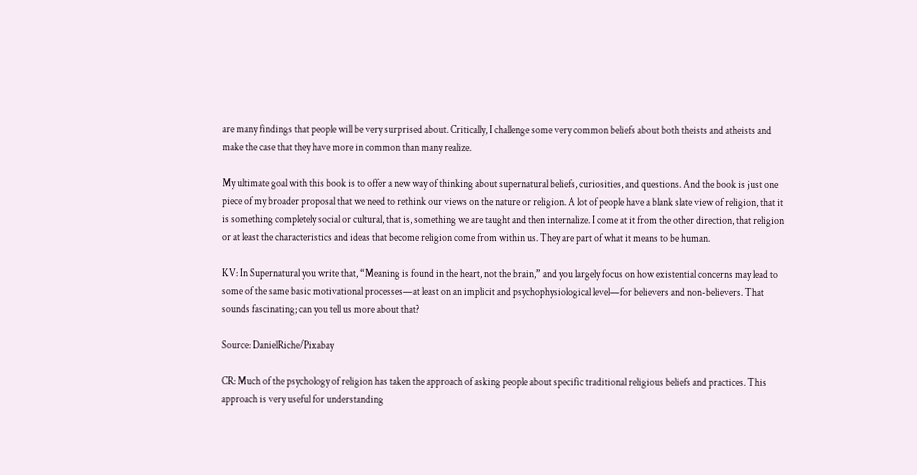are many findings that people will be very surprised about. Critically, I challenge some very common beliefs about both theists and atheists and make the case that they have more in common than many realize.

My ultimate goal with this book is to offer a new way of thinking about supernatural beliefs, curiosities, and questions. And the book is just one piece of my broader proposal that we need to rethink our views on the nature or religion. A lot of people have a blank slate view of religion, that it is something completely social or cultural, that is, something we are taught and then internalize. I come at it from the other direction, that religion or at least the characteristics and ideas that become religion come from within us. They are part of what it means to be human.

KV: In Supernatural you write that, “Meaning is found in the heart, not the brain,” and you largely focus on how existential concerns may lead to some of the same basic motivational processes—at least on an implicit and psychophysiological level—for believers and non-believers. That sounds fascinating; can you tell us more about that?

Source: DanielRiche/Pixabay

CR: Much of the psychology of religion has taken the approach of asking people about specific traditional religious beliefs and practices. This approach is very useful for understanding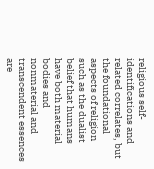religious self-identifications and related correlates, but the foundational aspects of religion such as the dualist belief that humans have both material bodies and nonmaterial and transcendent essences are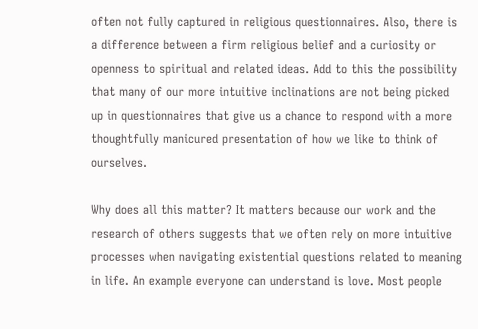often not fully captured in religious questionnaires. Also, there is a difference between a firm religious belief and a curiosity or openness to spiritual and related ideas. Add to this the possibility that many of our more intuitive inclinations are not being picked up in questionnaires that give us a chance to respond with a more thoughtfully manicured presentation of how we like to think of ourselves.

Why does all this matter? It matters because our work and the research of others suggests that we often rely on more intuitive processes when navigating existential questions related to meaning in life. An example everyone can understand is love. Most people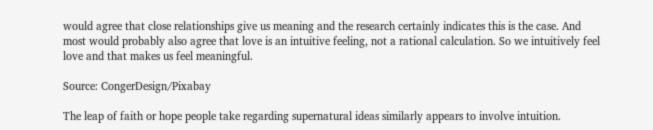would agree that close relationships give us meaning and the research certainly indicates this is the case. And most would probably also agree that love is an intuitive feeling, not a rational calculation. So we intuitively feel love and that makes us feel meaningful.

Source: CongerDesign/Pixabay

The leap of faith or hope people take regarding supernatural ideas similarly appears to involve intuition.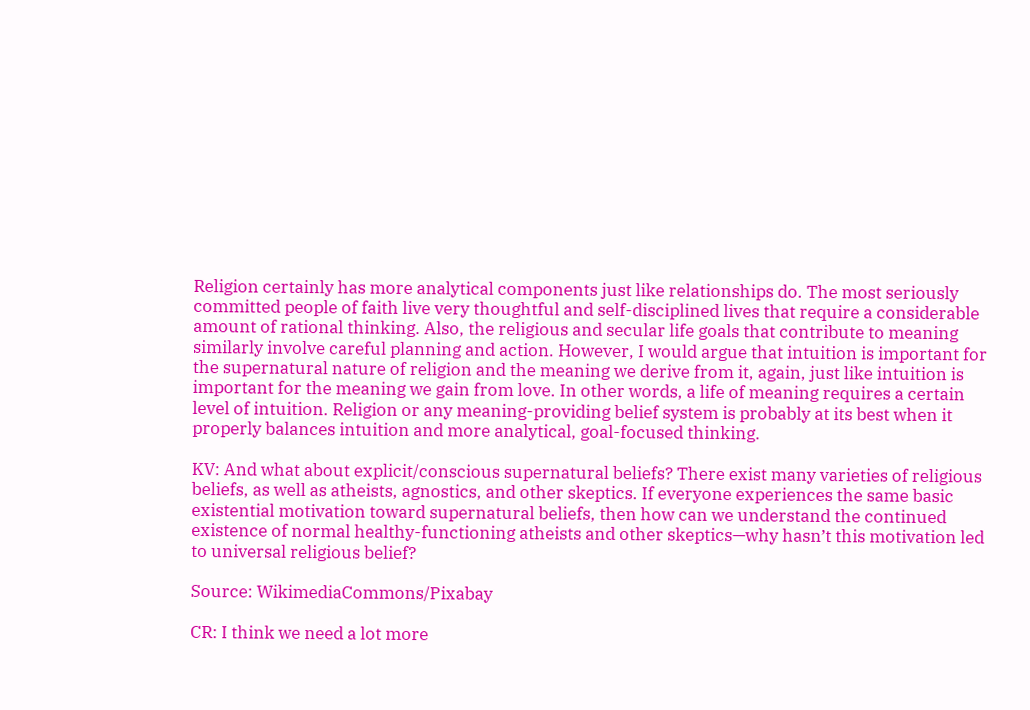Religion certainly has more analytical components just like relationships do. The most seriously committed people of faith live very thoughtful and self-disciplined lives that require a considerable amount of rational thinking. Also, the religious and secular life goals that contribute to meaning similarly involve careful planning and action. However, I would argue that intuition is important for the supernatural nature of religion and the meaning we derive from it, again, just like intuition is important for the meaning we gain from love. In other words, a life of meaning requires a certain level of intuition. Religion or any meaning-providing belief system is probably at its best when it properly balances intuition and more analytical, goal-focused thinking.

KV: And what about explicit/conscious supernatural beliefs? There exist many varieties of religious beliefs, as well as atheists, agnostics, and other skeptics. If everyone experiences the same basic existential motivation toward supernatural beliefs, then how can we understand the continued existence of normal healthy-functioning atheists and other skeptics—why hasn’t this motivation led to universal religious belief?

Source: WikimediaCommons/Pixabay

CR: I think we need a lot more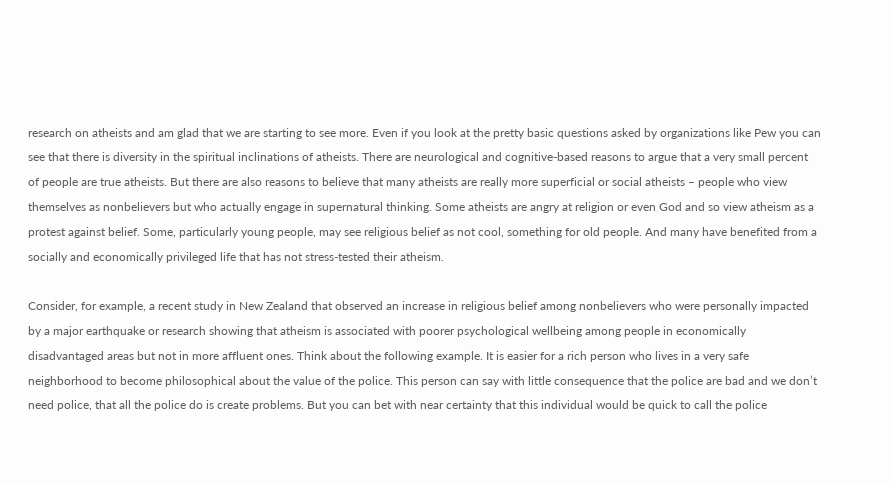research on atheists and am glad that we are starting to see more. Even if you look at the pretty basic questions asked by organizations like Pew you can see that there is diversity in the spiritual inclinations of atheists. There are neurological and cognitive-based reasons to argue that a very small percent of people are true atheists. But there are also reasons to believe that many atheists are really more superficial or social atheists – people who view themselves as nonbelievers but who actually engage in supernatural thinking. Some atheists are angry at religion or even God and so view atheism as a protest against belief. Some, particularly young people, may see religious belief as not cool, something for old people. And many have benefited from a socially and economically privileged life that has not stress-tested their atheism.

Consider, for example, a recent study in New Zealand that observed an increase in religious belief among nonbelievers who were personally impacted by a major earthquake or research showing that atheism is associated with poorer psychological wellbeing among people in economically disadvantaged areas but not in more affluent ones. Think about the following example. It is easier for a rich person who lives in a very safe neighborhood to become philosophical about the value of the police. This person can say with little consequence that the police are bad and we don’t need police, that all the police do is create problems. But you can bet with near certainty that this individual would be quick to call the police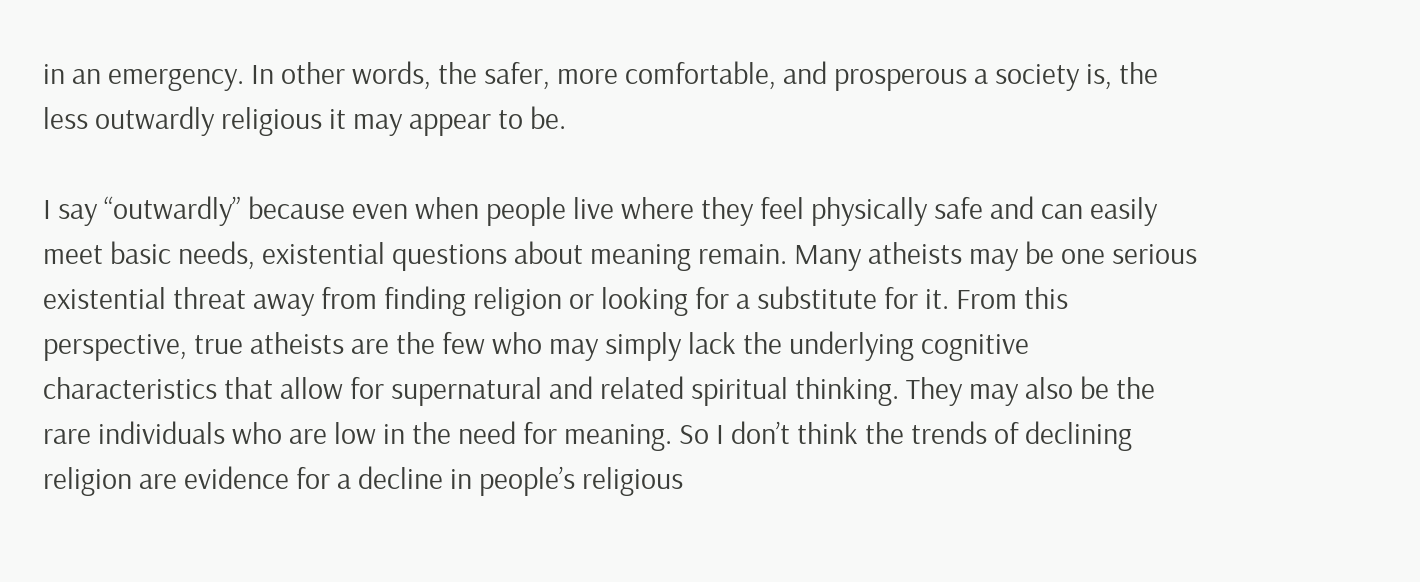in an emergency. In other words, the safer, more comfortable, and prosperous a society is, the less outwardly religious it may appear to be.

I say “outwardly” because even when people live where they feel physically safe and can easily meet basic needs, existential questions about meaning remain. Many atheists may be one serious existential threat away from finding religion or looking for a substitute for it. From this perspective, true atheists are the few who may simply lack the underlying cognitive characteristics that allow for supernatural and related spiritual thinking. They may also be the rare individuals who are low in the need for meaning. So I don’t think the trends of declining religion are evidence for a decline in people’s religious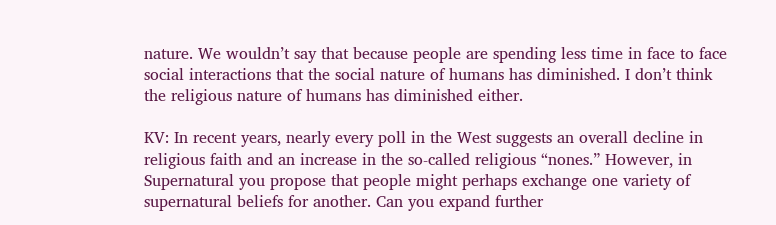nature. We wouldn’t say that because people are spending less time in face to face social interactions that the social nature of humans has diminished. I don’t think the religious nature of humans has diminished either.

KV: In recent years, nearly every poll in the West suggests an overall decline in religious faith and an increase in the so-called religious “nones.” However, in Supernatural you propose that people might perhaps exchange one variety of supernatural beliefs for another. Can you expand further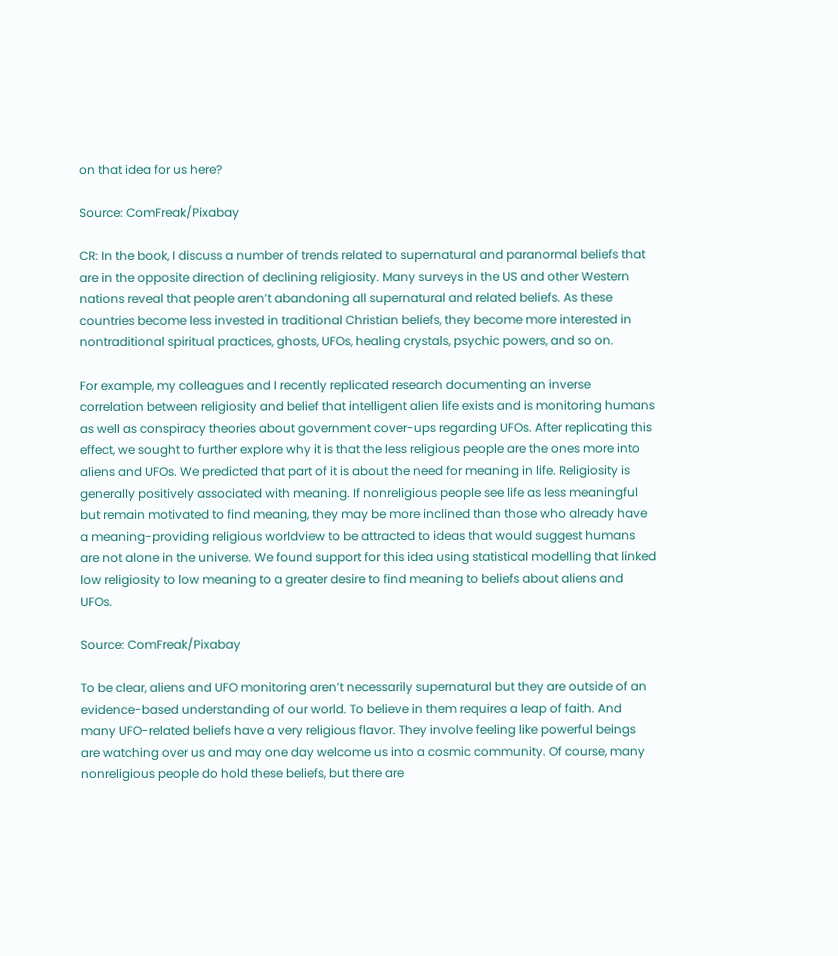on that idea for us here?

Source: ComFreak/Pixabay

CR: In the book, I discuss a number of trends related to supernatural and paranormal beliefs that are in the opposite direction of declining religiosity. Many surveys in the US and other Western nations reveal that people aren’t abandoning all supernatural and related beliefs. As these countries become less invested in traditional Christian beliefs, they become more interested in nontraditional spiritual practices, ghosts, UFOs, healing crystals, psychic powers, and so on.

For example, my colleagues and I recently replicated research documenting an inverse correlation between religiosity and belief that intelligent alien life exists and is monitoring humans as well as conspiracy theories about government cover-ups regarding UFOs. After replicating this effect, we sought to further explore why it is that the less religious people are the ones more into aliens and UFOs. We predicted that part of it is about the need for meaning in life. Religiosity is generally positively associated with meaning. If nonreligious people see life as less meaningful but remain motivated to find meaning, they may be more inclined than those who already have a meaning-providing religious worldview to be attracted to ideas that would suggest humans are not alone in the universe. We found support for this idea using statistical modelling that linked low religiosity to low meaning to a greater desire to find meaning to beliefs about aliens and UFOs.

Source: ComFreak/Pixabay

To be clear, aliens and UFO monitoring aren’t necessarily supernatural but they are outside of an evidence-based understanding of our world. To believe in them requires a leap of faith. And many UFO-related beliefs have a very religious flavor. They involve feeling like powerful beings are watching over us and may one day welcome us into a cosmic community. Of course, many nonreligious people do hold these beliefs, but there are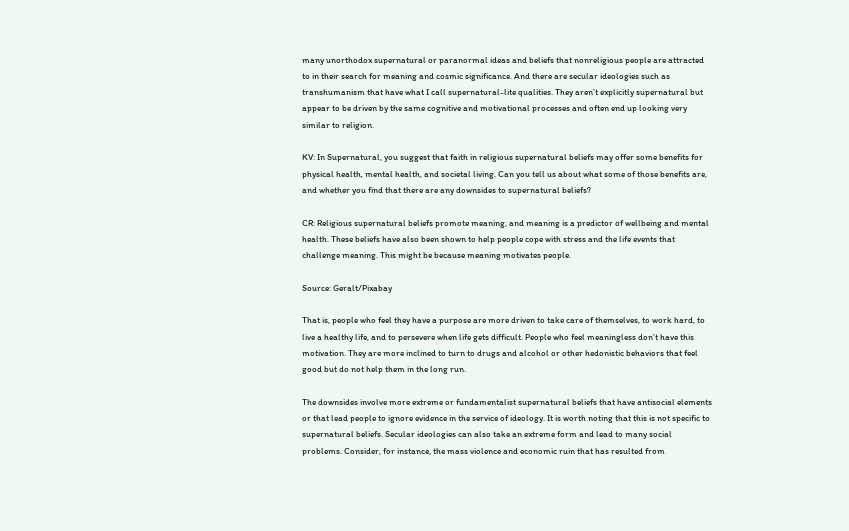many unorthodox supernatural or paranormal ideas and beliefs that nonreligious people are attracted to in their search for meaning and cosmic significance. And there are secular ideologies such as transhumanism that have what I call supernatural-lite qualities. They aren’t explicitly supernatural but appear to be driven by the same cognitive and motivational processes and often end up looking very similar to religion.

KV: In Supernatural, you suggest that faith in religious supernatural beliefs may offer some benefits for physical health, mental health, and societal living. Can you tell us about what some of those benefits are, and whether you find that there are any downsides to supernatural beliefs?

CR: Religious supernatural beliefs promote meaning, and meaning is a predictor of wellbeing and mental health. These beliefs have also been shown to help people cope with stress and the life events that challenge meaning. This might be because meaning motivates people.

Source: Geralt/Pixabay

That is, people who feel they have a purpose are more driven to take care of themselves, to work hard, to live a healthy life, and to persevere when life gets difficult. People who feel meaningless don’t have this motivation. They are more inclined to turn to drugs and alcohol or other hedonistic behaviors that feel good but do not help them in the long run.

The downsides involve more extreme or fundamentalist supernatural beliefs that have antisocial elements or that lead people to ignore evidence in the service of ideology. It is worth noting that this is not specific to supernatural beliefs. Secular ideologies can also take an extreme form and lead to many social problems. Consider, for instance, the mass violence and economic ruin that has resulted from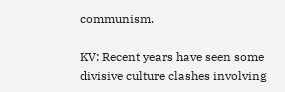communism.

KV: Recent years have seen some divisive culture clashes involving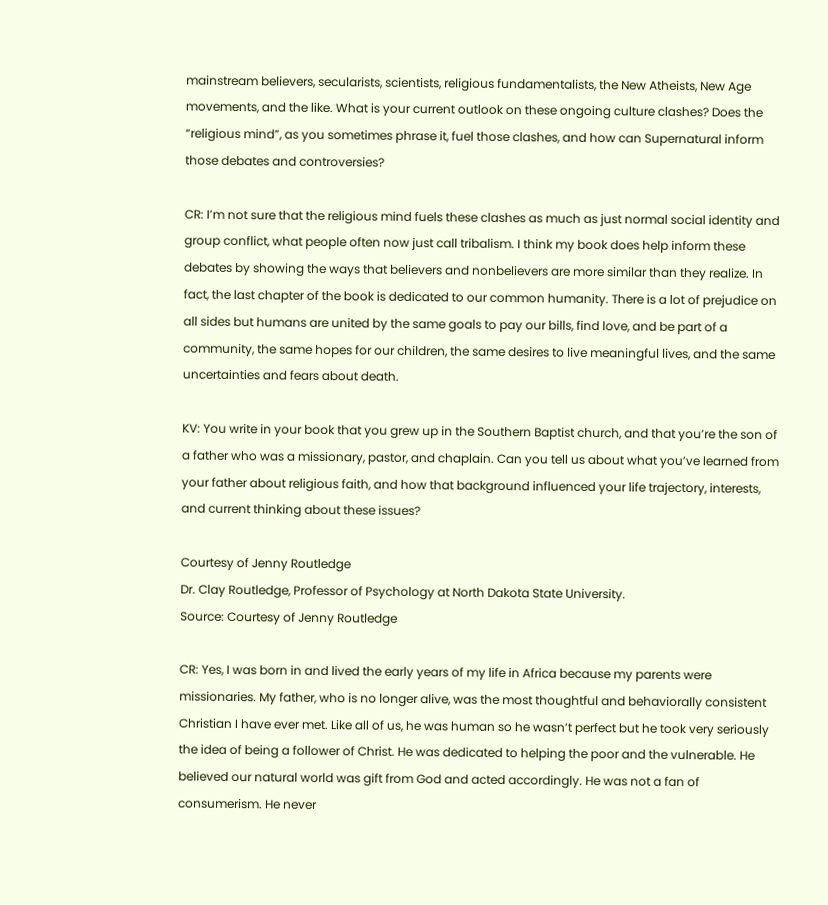mainstream believers, secularists, scientists, religious fundamentalists, the New Atheists, New Age movements, and the like. What is your current outlook on these ongoing culture clashes? Does the “religious mind”, as you sometimes phrase it, fuel those clashes, and how can Supernatural inform those debates and controversies?

CR: I’m not sure that the religious mind fuels these clashes as much as just normal social identity and group conflict, what people often now just call tribalism. I think my book does help inform these debates by showing the ways that believers and nonbelievers are more similar than they realize. In fact, the last chapter of the book is dedicated to our common humanity. There is a lot of prejudice on all sides but humans are united by the same goals to pay our bills, find love, and be part of a community, the same hopes for our children, the same desires to live meaningful lives, and the same uncertainties and fears about death.

KV: You write in your book that you grew up in the Southern Baptist church, and that you’re the son of a father who was a missionary, pastor, and chaplain. Can you tell us about what you’ve learned from your father about religious faith, and how that background influenced your life trajectory, interests, and current thinking about these issues?

Courtesy of Jenny Routledge
Dr. Clay Routledge, Professor of Psychology at North Dakota State University.
Source: Courtesy of Jenny Routledge

CR: Yes, I was born in and lived the early years of my life in Africa because my parents were missionaries. My father, who is no longer alive, was the most thoughtful and behaviorally consistent Christian I have ever met. Like all of us, he was human so he wasn’t perfect but he took very seriously the idea of being a follower of Christ. He was dedicated to helping the poor and the vulnerable. He believed our natural world was gift from God and acted accordingly. He was not a fan of consumerism. He never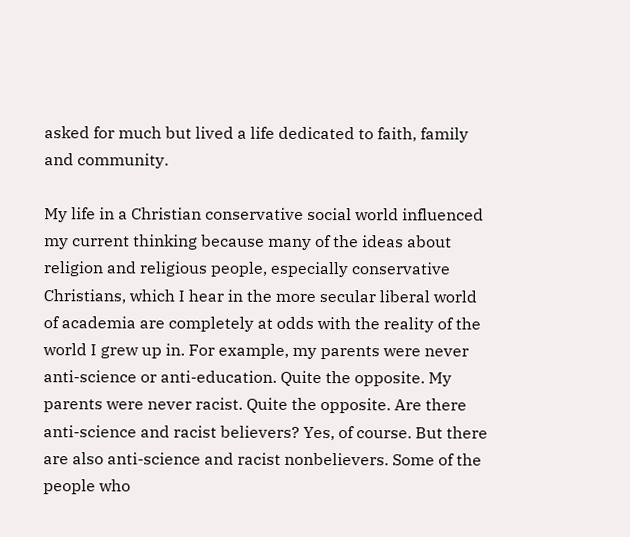asked for much but lived a life dedicated to faith, family and community.

My life in a Christian conservative social world influenced my current thinking because many of the ideas about religion and religious people, especially conservative Christians, which I hear in the more secular liberal world of academia are completely at odds with the reality of the world I grew up in. For example, my parents were never anti-science or anti-education. Quite the opposite. My parents were never racist. Quite the opposite. Are there anti-science and racist believers? Yes, of course. But there are also anti-science and racist nonbelievers. Some of the people who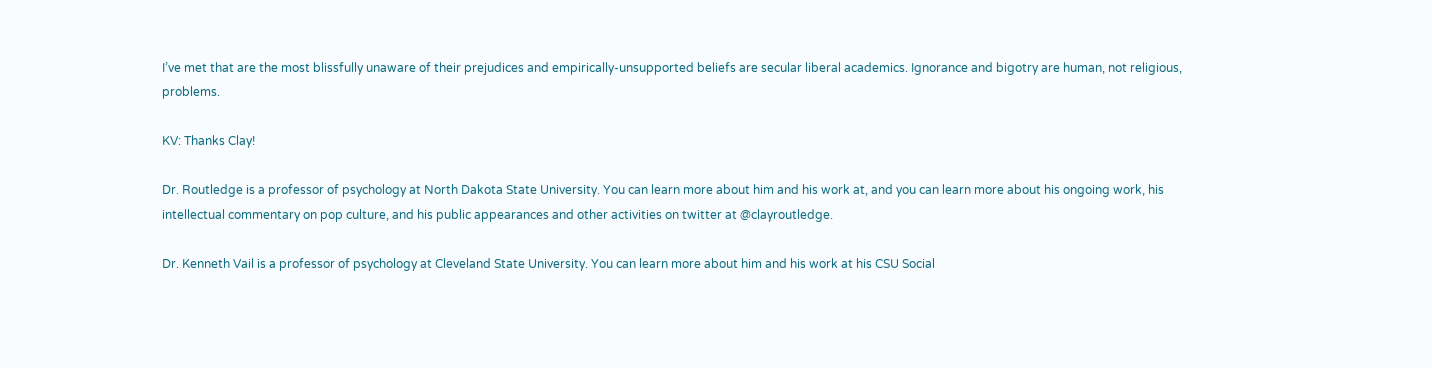I’ve met that are the most blissfully unaware of their prejudices and empirically-unsupported beliefs are secular liberal academics. Ignorance and bigotry are human, not religious, problems.

KV: Thanks Clay!

Dr. Routledge is a professor of psychology at North Dakota State University. You can learn more about him and his work at, and you can learn more about his ongoing work, his intellectual commentary on pop culture, and his public appearances and other activities on twitter at @clayroutledge.

Dr. Kenneth Vail is a professor of psychology at Cleveland State University. You can learn more about him and his work at his CSU Social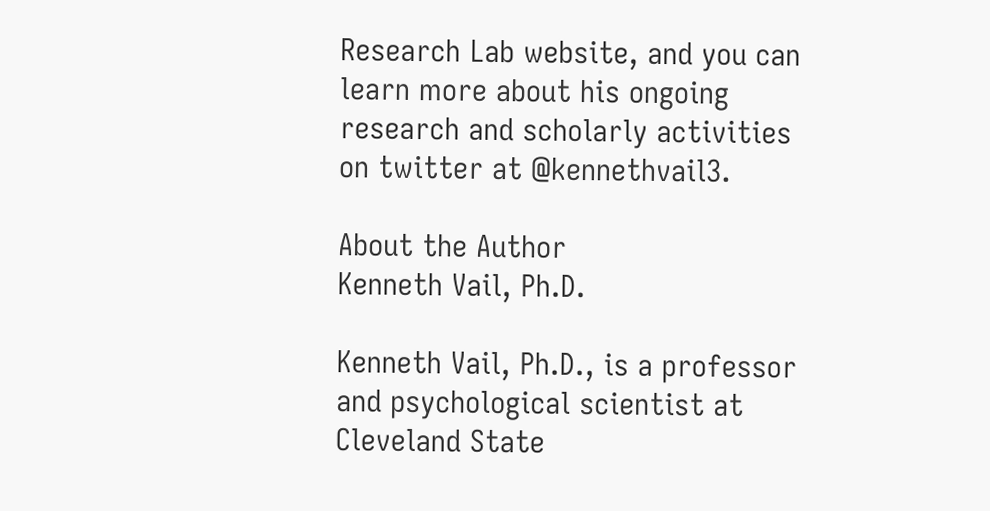Research Lab website, and you can learn more about his ongoing research and scholarly activities on twitter at @kennethvail3.

About the Author
Kenneth Vail, Ph.D.

Kenneth Vail, Ph.D., is a professor and psychological scientist at Cleveland State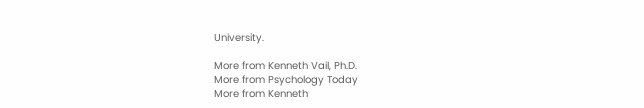University.

More from Kenneth Vail, Ph.D.
More from Psychology Today
More from Kenneth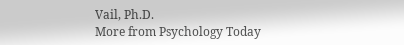Vail, Ph.D.
More from Psychology Today